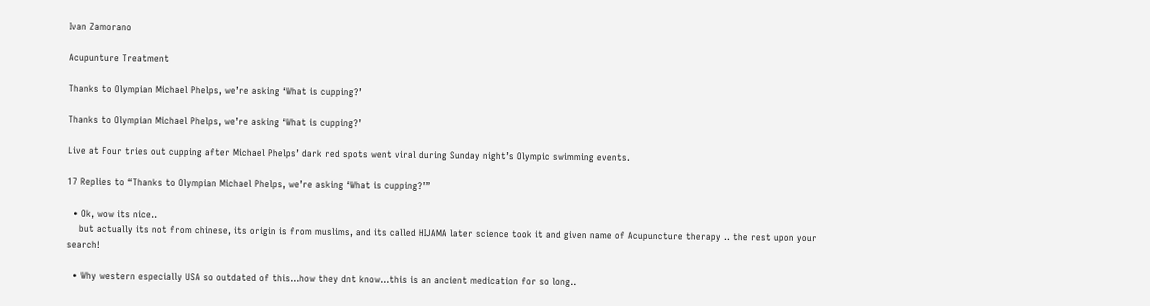Ivan Zamorano

Acupunture Treatment

Thanks to Olympian Michael Phelps, we’re asking ‘What is cupping?’

Thanks to Olympian Michael Phelps, we’re asking ‘What is cupping?’

Live at Four tries out cupping after Michael Phelps’ dark red spots went viral during Sunday night’s Olympic swimming events.

17 Replies to “Thanks to Olympian Michael Phelps, we’re asking ‘What is cupping?’”

  • Ok, wow its nice..
    but actually its not from chinese, its origin is from muslims, and its called HIJAMA later science took it and given name of Acupuncture therapy .. the rest upon your search!

  • Why western especially USA so outdated of this…how they dnt know…this is an ancient medication for so long..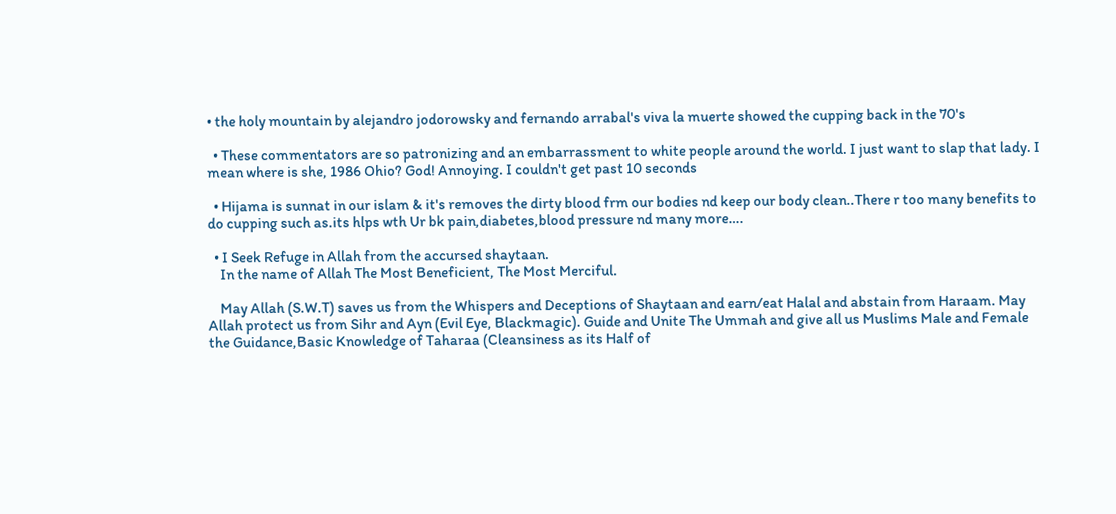• the holy mountain by alejandro jodorowsky and fernando arrabal's viva la muerte showed the cupping back in the 70's

  • These commentators are so patronizing and an embarrassment to white people around the world. I just want to slap that lady. I mean where is she, 1986 Ohio? God! Annoying. I couldn't get past 10 seconds

  • Hijama is sunnat in our islam & it's removes the dirty blood frm our bodies nd keep our body clean..There r too many benefits to do cupping such as.its hlps wth Ur bk pain,diabetes,blood pressure nd many more….

  • I Seek Refuge in Allah from the accursed shaytaan.
    In the name of Allah The Most Beneficient, The Most Merciful.

    May Allah (S.W.T) saves us from the Whispers and Deceptions of Shaytaan and earn/eat Halal and abstain from Haraam. May Allah protect us from Sihr and Ayn (Evil Eye, Blackmagic). Guide and Unite The Ummah and give all us Muslims Male and Female the Guidance,Basic Knowledge of Taharaa (Cleansiness as its Half of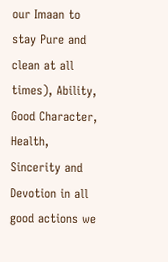our Imaan to stay Pure and clean at all times), Ability, Good Character, Health, Sincerity and Devotion in all good actions we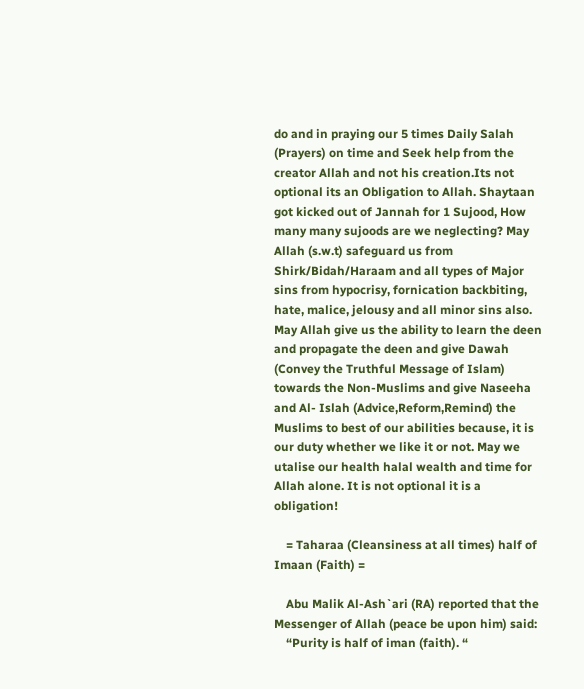do and in praying our 5 times Daily Salah (Prayers) on time and Seek help from the creator Allah and not his creation.Its not optional its an Obligation to Allah. Shaytaan got kicked out of Jannah for 1 Sujood, How many many sujoods are we neglecting? May Allah (s.w.t) safeguard us from Shirk/Bidah/Haraam and all types of Major sins from hypocrisy, fornication backbiting, hate, malice, jelousy and all minor sins also. May Allah give us the ability to learn the deen and propagate the deen and give Dawah (Convey the Truthful Message of Islam) towards the Non-Muslims and give Naseeha and Al- Islah (Advice,Reform,Remind) the Muslims to best of our abilities because, it is our duty whether we like it or not. May we utalise our health halal wealth and time for Allah alone. It is not optional it is a obligation!

    = Taharaa (Cleansiness at all times) half of Imaan (Faith) =

    Abu Malik Al-Ash`ari (RA) reported that the Messenger of Allah (peace be upon him) said:
    “Purity is half of iman (faith). “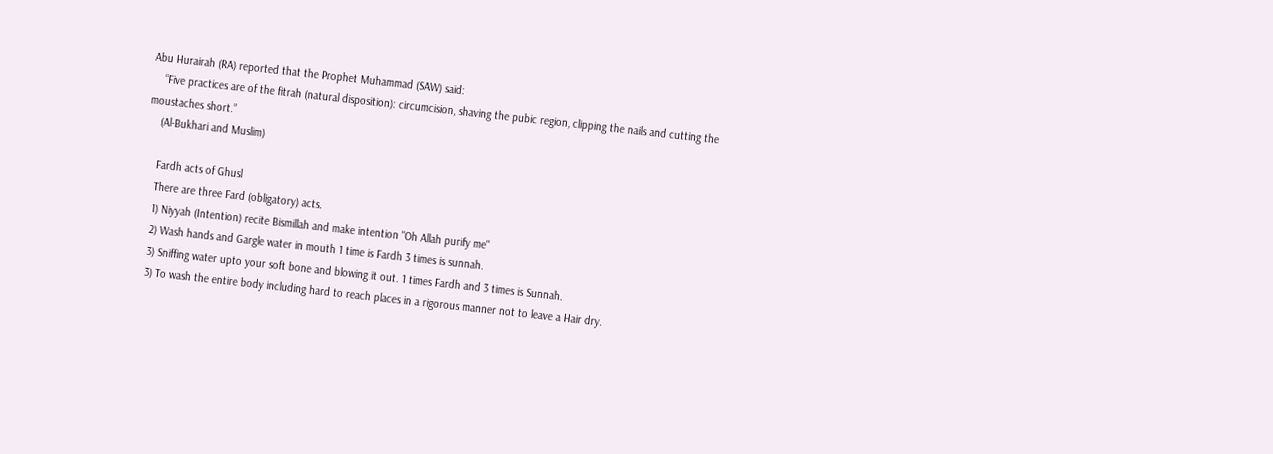Abu Hurairah (RA) reported that the Prophet Muhammad (SAW) said:
    “Five practices are of the fitrah (natural disposition): circumcision, shaving the pubic region, clipping the nails and cutting the moustaches short.”
    (Al-Bukhari and Muslim)

    Fardh acts of Ghusl
    There are three Fard (obligatory) acts.
    1) Niyyah (Intention) recite Bismillah and make intention "Oh Allah purify me"
    2) Wash hands and Gargle water in mouth 1 time is Fardh 3 times is sunnah.
    3) Sniffing water upto your soft bone and blowing it out. 1 times Fardh and 3 times is Sunnah.
    3) To wash the entire body including hard to reach places in a rigorous manner not to leave a Hair dry.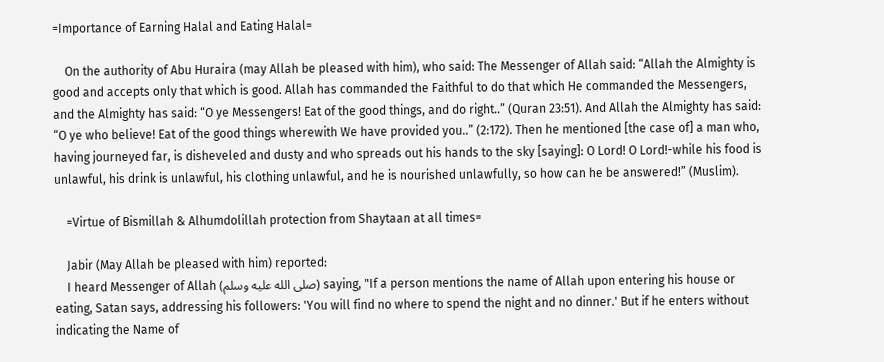=Importance of Earning Halal and Eating Halal=

    On the authority of Abu Huraira (may Allah be pleased with him), who said: The Messenger of Allah said: “Allah the Almighty is good and accepts only that which is good. Allah has commanded the Faithful to do that which He commanded the Messengers, and the Almighty has said: “O ye Messengers! Eat of the good things, and do right..” (Quran 23:51). And Allah the Almighty has said: “O ye who believe! Eat of the good things wherewith We have provided you..” (2:172). Then he mentioned [the case of] a man who, having journeyed far, is disheveled and dusty and who spreads out his hands to the sky [saying]: O Lord! O Lord!-while his food is unlawful, his drink is unlawful, his clothing unlawful, and he is nourished unlawfully, so how can he be answered!” (Muslim).

    =Virtue of Bismillah & Alhumdolillah protection from Shaytaan at all times=

    Jabir (May Allah be pleased with him) reported:
    I heard Messenger of Allah (صلى الله عليه وسلم) saying, "If a person mentions the name of Allah upon entering his house or eating, Satan says, addressing his followers: 'You will find no where to spend the night and no dinner.' But if he enters without indicating the Name of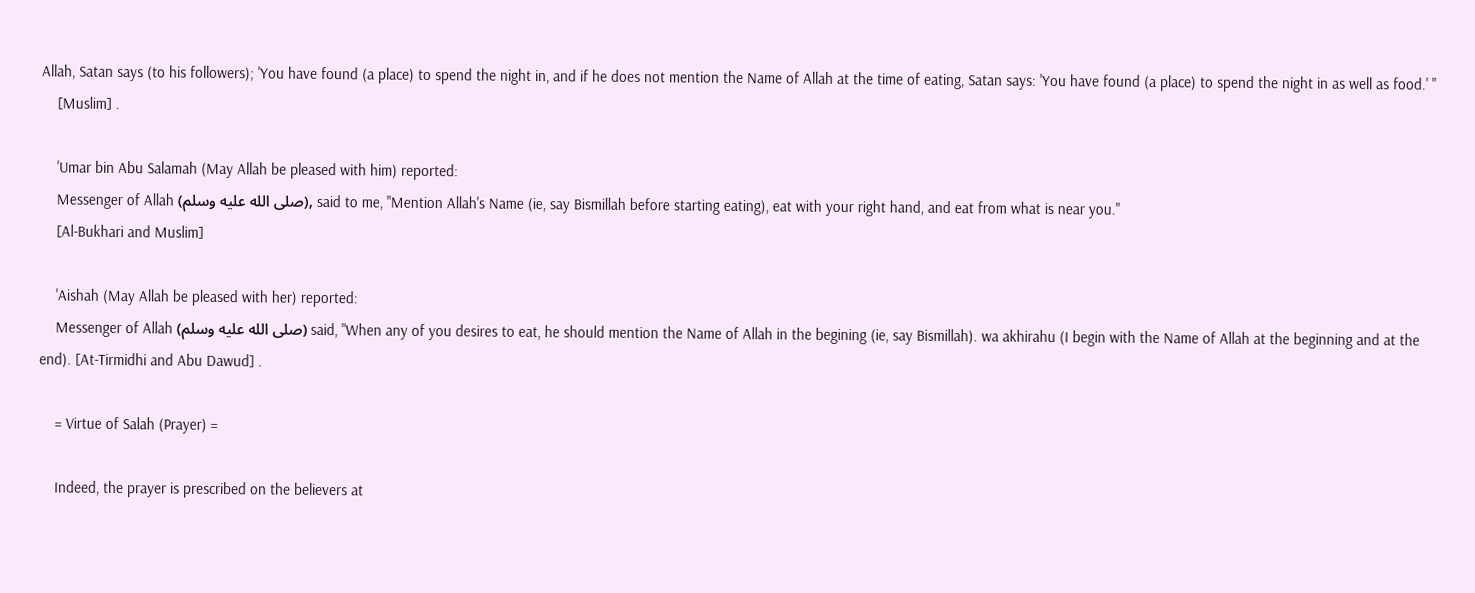Allah, Satan says (to his followers); 'You have found (a place) to spend the night in, and if he does not mention the Name of Allah at the time of eating, Satan says: 'You have found (a place) to spend the night in as well as food.' "
    [Muslim] .

    'Umar bin Abu Salamah (May Allah be pleased with him) reported:
    Messenger of Allah (صلى الله عليه وسلم), said to me, "Mention Allah's Name (ie, say Bismillah before starting eating), eat with your right hand, and eat from what is near you."
    [Al-Bukhari and Muslim]

    'Aishah (May Allah be pleased with her) reported:
    Messenger of Allah (صلى الله عليه وسلم) said, "When any of you desires to eat, he should mention the Name of Allah in the begining (ie, say Bismillah). wa akhirahu (I begin with the Name of Allah at the beginning and at the end). [At-Tirmidhi and Abu Dawud] .

    = Virtue of Salah (Prayer) =

    Indeed, the prayer is prescribed on the believers at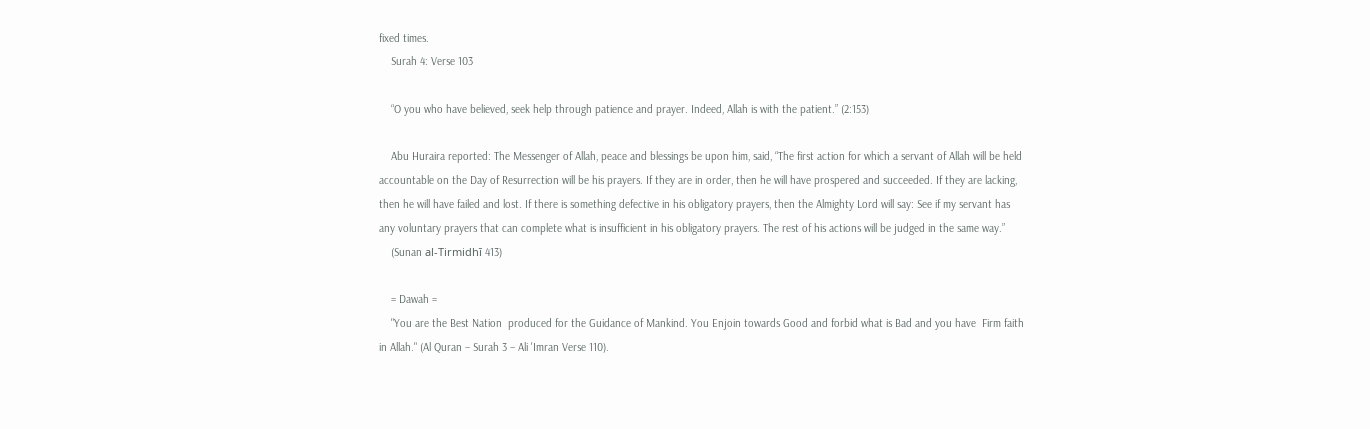fixed times.
    Surah 4: Verse 103

    “O you who have believed, seek help through patience and prayer. Indeed, Allah is with the patient.” (2:153)

    Abu Huraira reported: The Messenger of Allah, peace and blessings be upon him, said, “The first action for which a servant of Allah will be held accountable on the Day of Resurrection will be his prayers. If they are in order, then he will have prospered and succeeded. If they are lacking, then he will have failed and lost. If there is something defective in his obligatory prayers, then the Almighty Lord will say: See if my servant has any voluntary prayers that can complete what is insufficient in his obligatory prayers. The rest of his actions will be judged in the same way.”
    (Sunan al-Tirmidhī 413)

    = Dawah =
    "You are the Best Nation  produced for the Guidance of Mankind. You Enjoin towards Good and forbid what is Bad and you have  Firm faith in Allah." (Al Quran – Surah 3 – Ali 'Imran Verse 110).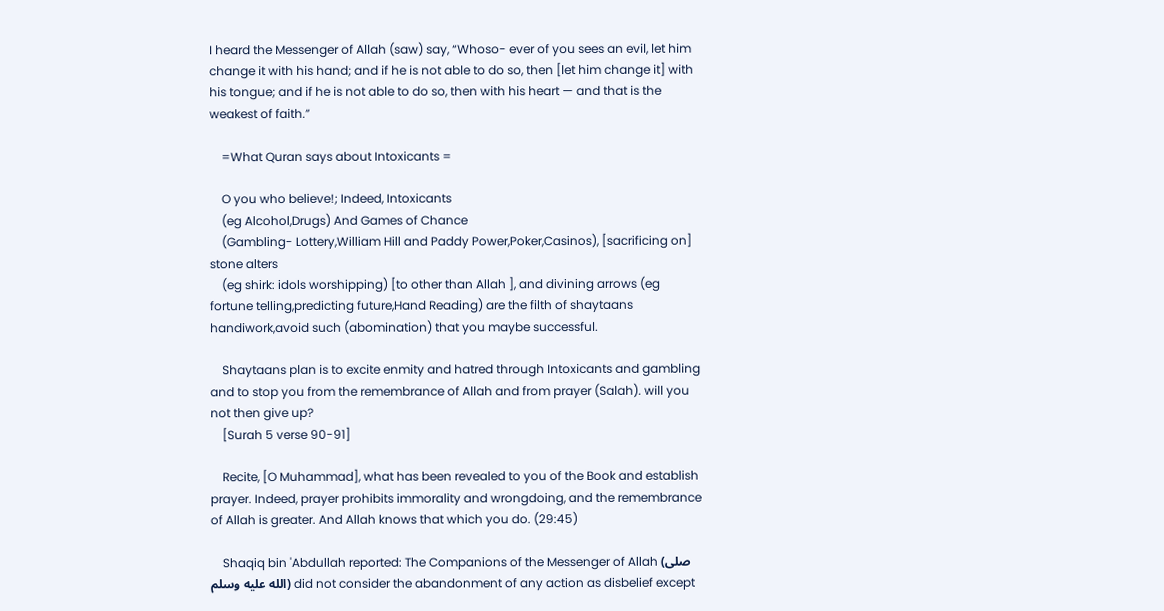I heard the Messenger of Allah (saw) say, “Whoso- ever of you sees an evil, let him change it with his hand; and if he is not able to do so, then [let him change it] with his tongue; and if he is not able to do so, then with his heart — and that is the weakest of faith.”

    =What Quran says about Intoxicants =

    O you who believe!; Indeed, Intoxicants
    (eg Alcohol,Drugs) And Games of Chance
    (Gambling- Lottery,William Hill and Paddy Power,Poker,Casinos), [sacrificing on] stone alters
    (eg shirk: idols worshipping) [to other than Allah ], and divining arrows (eg fortune telling,predicting future,Hand Reading) are the filth of shaytaans handiwork,avoid such (abomination) that you maybe successful.

    Shaytaans plan is to excite enmity and hatred through Intoxicants and gambling and to stop you from the remembrance of Allah and from prayer (Salah). will you not then give up?
    [Surah 5 verse 90-91]

    Recite, [O Muhammad], what has been revealed to you of the Book and establish prayer. Indeed, prayer prohibits immorality and wrongdoing, and the remembrance of Allah is greater. And Allah knows that which you do. (29:45)

    Shaqiq bin 'Abdullah reported: The Companions of the Messenger of Allah (صلى الله عليه وسلم) did not consider the abandonment of any action as disbelief except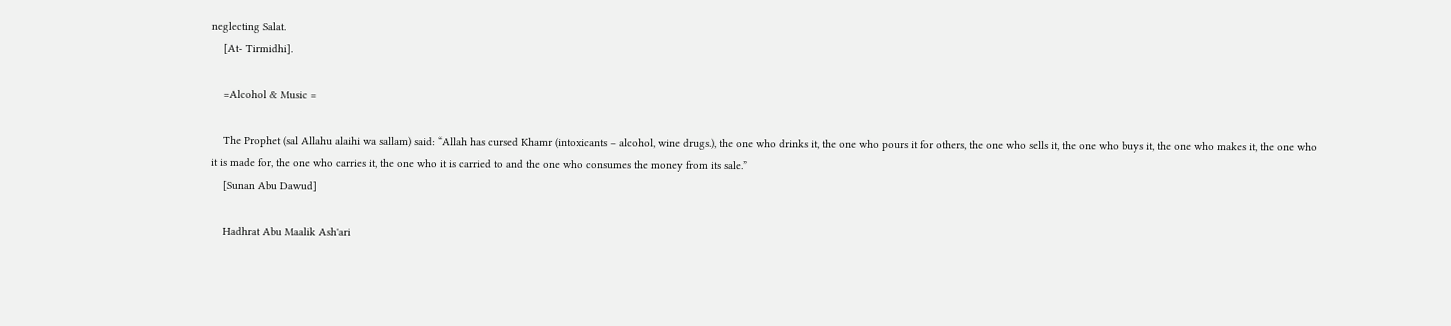neglecting Salat.
    [At- Tirmidhi].

    =Alcohol & Music =

    The Prophet (sal Allahu alaihi wa sallam) said: “Allah has cursed Khamr (intoxicants – alcohol, wine drugs.), the one who drinks it, the one who pours it for others, the one who sells it, the one who buys it, the one who makes it, the one who it is made for, the one who carries it, the one who it is carried to and the one who consumes the money from its sale.”
    [Sunan Abu Dawud]

    Hadhrat Abu Maalik Ash'ari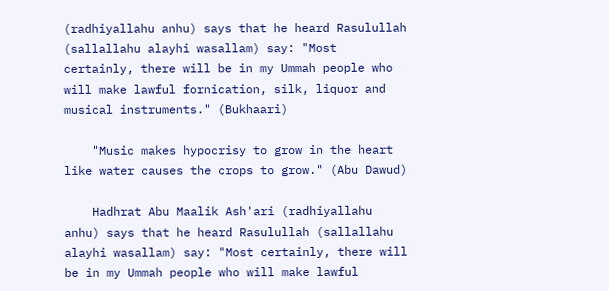(radhiyallahu anhu) says that he heard Rasulullah (sallallahu alayhi wasallam) say: "Most certainly, there will be in my Ummah people who will make lawful fornication, silk, liquor and musical instruments." (Bukhaari)

    "Music makes hypocrisy to grow in the heart like water causes the crops to grow." (Abu Dawud)

    Hadhrat Abu Maalik Ash'ari (radhiyallahu anhu) says that he heard Rasulullah (sallallahu alayhi wasallam) say: "Most certainly, there will be in my Ummah people who will make lawful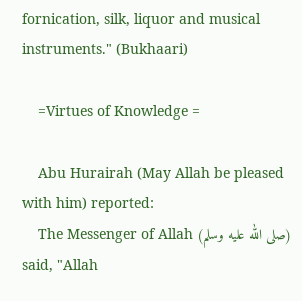fornication, silk, liquor and musical instruments." (Bukhaari)

    =Virtues of Knowledge =

    Abu Hurairah (May Allah be pleased with him) reported:
    The Messenger of Allah (صلى الله عليه وسلم) said, "Allah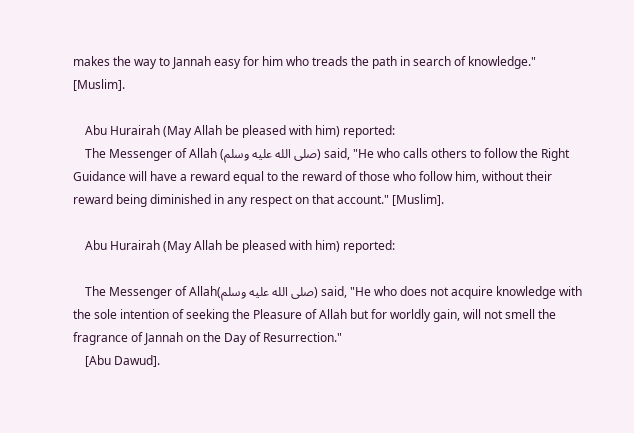makes the way to Jannah easy for him who treads the path in search of knowledge." [Muslim].

    Abu Hurairah (May Allah be pleased with him) reported:
    The Messenger of Allah (صلى الله عليه وسلم) said, "He who calls others to follow the Right Guidance will have a reward equal to the reward of those who follow him, without their reward being diminished in any respect on that account." [Muslim].

    Abu Hurairah (May Allah be pleased with him) reported:

    The Messenger of Allah(صلى الله عليه وسلم) said, "He who does not acquire knowledge with the sole intention of seeking the Pleasure of Allah but for worldly gain, will not smell the fragrance of Jannah on the Day of Resurrection."
    [Abu Dawud].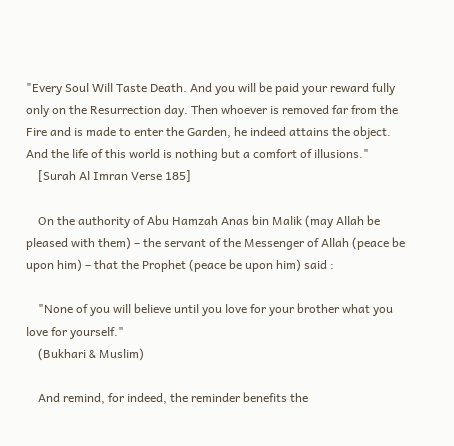"Every Soul Will Taste Death. And you will be paid your reward fully only on the Resurrection day. Then whoever is removed far from the Fire and is made to enter the Garden, he indeed attains the object. And the life of this world is nothing but a comfort of illusions."
    [Surah Al Imran Verse 185]

    On the authority of Abu Hamzah Anas bin Malik (may Allah be pleased with them) – the servant of the Messenger of Allah (peace be upon him) – that the Prophet (peace be upon him) said :

    "None of you will believe until you love for your brother what you love for yourself."
    (Bukhari & Muslim)

    And remind, for indeed, the reminder benefits the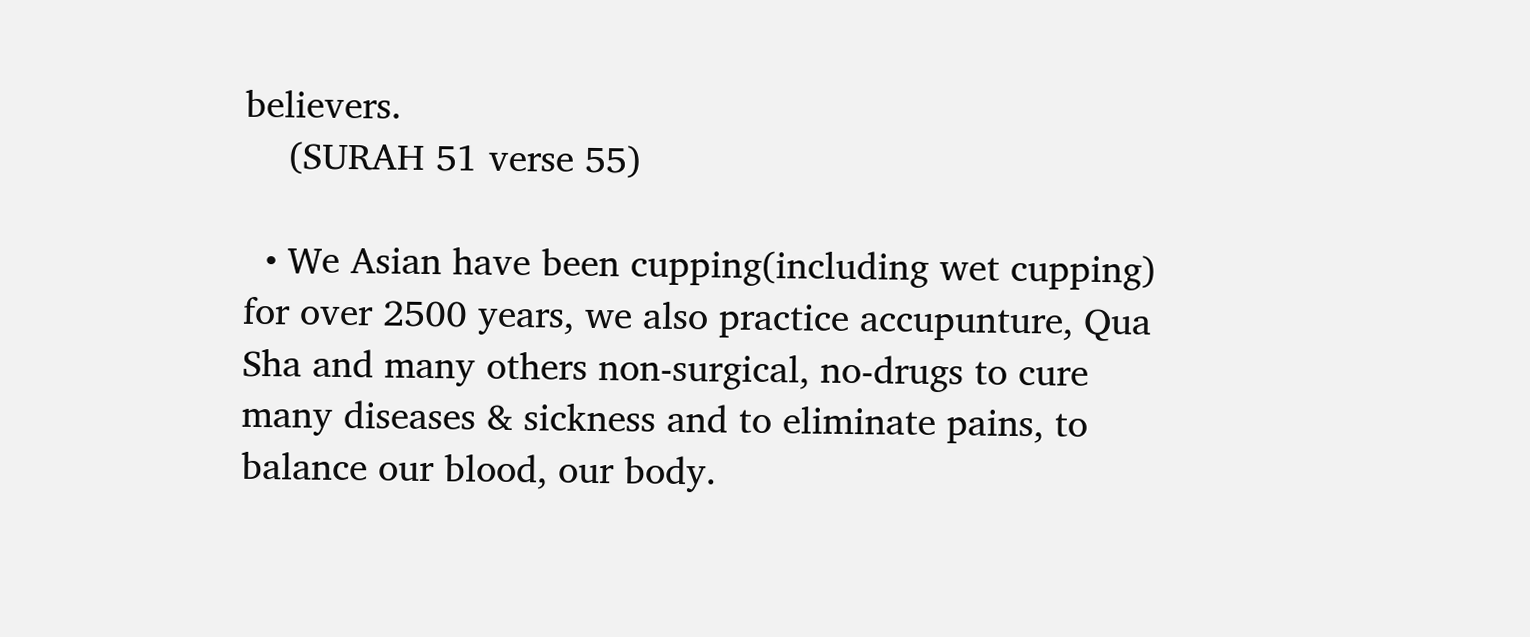believers.
    (SURAH 51 verse 55)

  • We Asian have been cupping(including wet cupping) for over 2500 years, we also practice accupunture, Qua Sha and many others non-surgical, no-drugs to cure many diseases & sickness and to eliminate pains, to balance our blood, our body.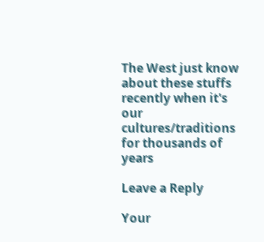The West just know about these stuffs recently when it's our cultures/traditions for thousands of years

Leave a Reply

Your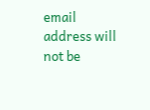email address will not be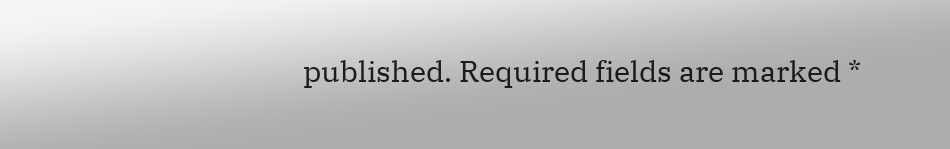published. Required fields are marked *